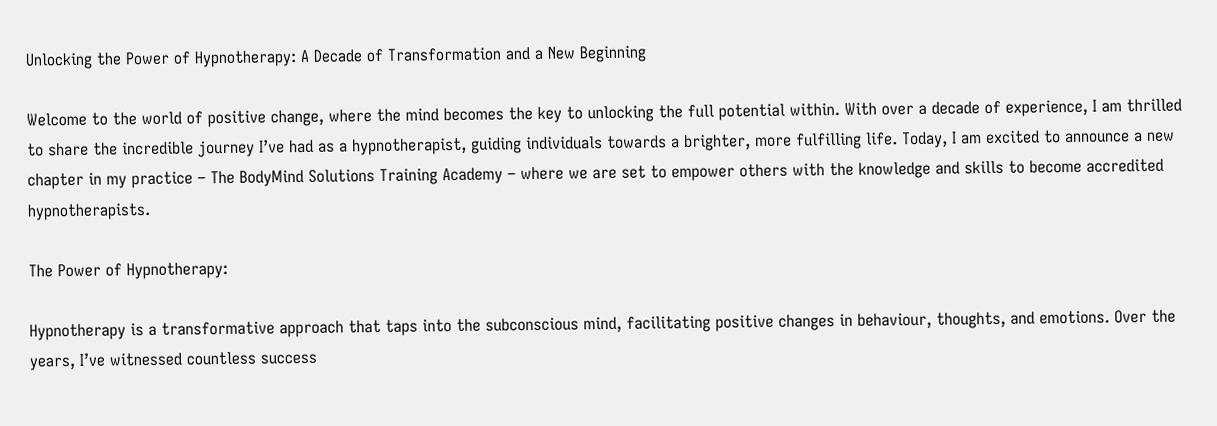Unlocking the Power of Hypnotherapy: A Decade of Transformation and a New Beginning

Welcome to the world of positive change, where the mind becomes the key to unlocking the full potential within. With over a decade of experience, I am thrilled to share the incredible journey I’ve had as a hypnotherapist, guiding individuals towards a brighter, more fulfilling life. Today, I am excited to announce a new chapter in my practice – The BodyMind Solutions Training Academy – where we are set to empower others with the knowledge and skills to become accredited hypnotherapists.

The Power of Hypnotherapy:

Hypnotherapy is a transformative approach that taps into the subconscious mind, facilitating positive changes in behaviour, thoughts, and emotions. Over the years, I’ve witnessed countless success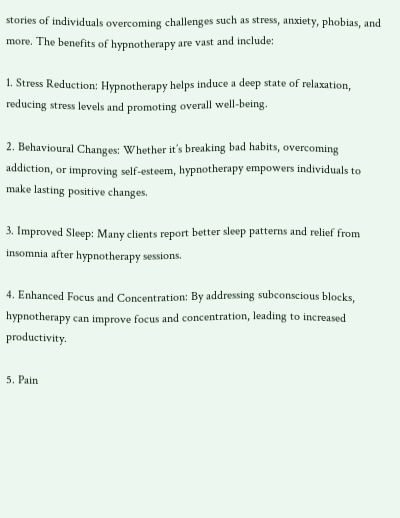stories of individuals overcoming challenges such as stress, anxiety, phobias, and more. The benefits of hypnotherapy are vast and include:

1. Stress Reduction: Hypnotherapy helps induce a deep state of relaxation, reducing stress levels and promoting overall well-being.

2. Behavioural Changes: Whether it’s breaking bad habits, overcoming addiction, or improving self-esteem, hypnotherapy empowers individuals to make lasting positive changes.

3. Improved Sleep: Many clients report better sleep patterns and relief from insomnia after hypnotherapy sessions.

4. Enhanced Focus and Concentration: By addressing subconscious blocks, hypnotherapy can improve focus and concentration, leading to increased productivity.

5. Pain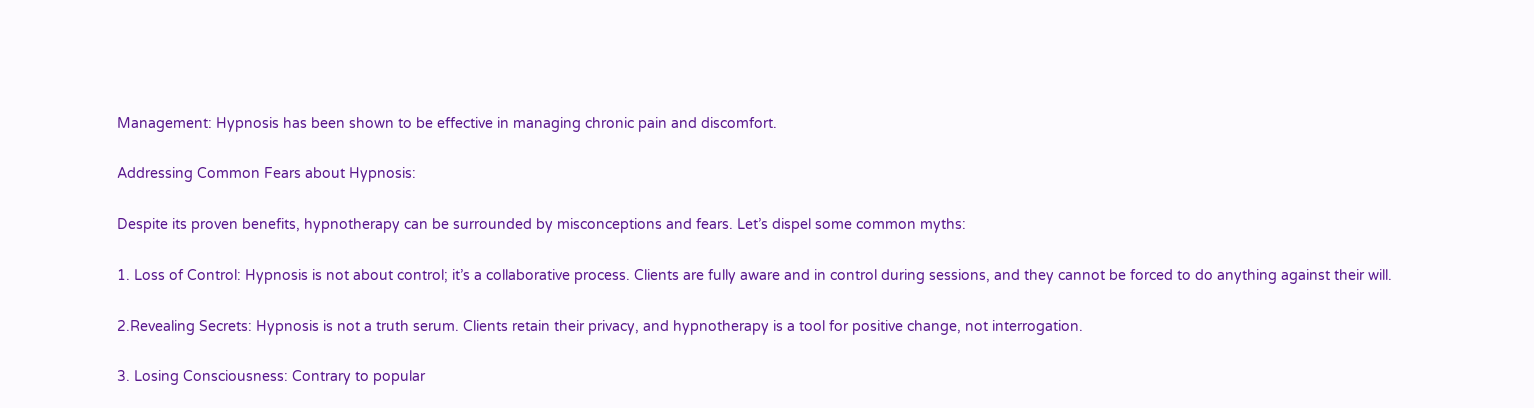Management: Hypnosis has been shown to be effective in managing chronic pain and discomfort.

Addressing Common Fears about Hypnosis:

Despite its proven benefits, hypnotherapy can be surrounded by misconceptions and fears. Let’s dispel some common myths:

1. Loss of Control: Hypnosis is not about control; it’s a collaborative process. Clients are fully aware and in control during sessions, and they cannot be forced to do anything against their will.

2.Revealing Secrets: Hypnosis is not a truth serum. Clients retain their privacy, and hypnotherapy is a tool for positive change, not interrogation.

3. Losing Consciousness: Contrary to popular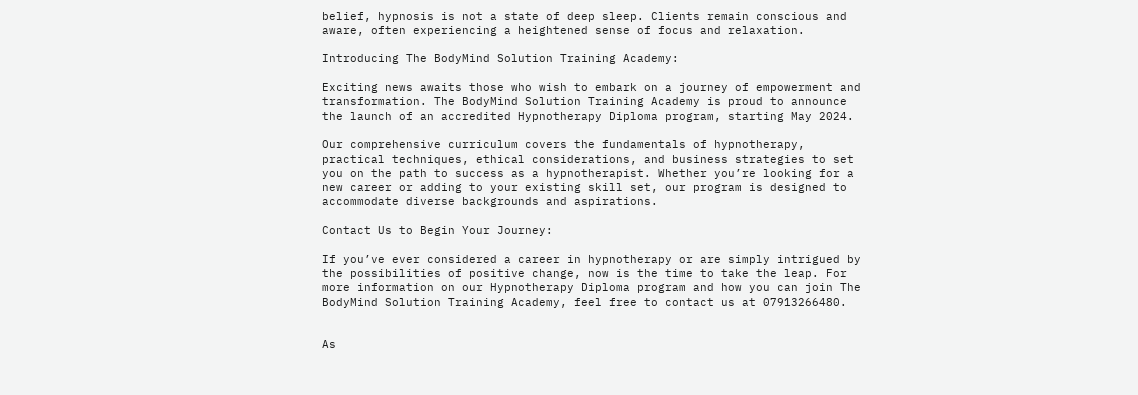belief, hypnosis is not a state of deep sleep. Clients remain conscious and aware, often experiencing a heightened sense of focus and relaxation.

Introducing The BodyMind Solution Training Academy:

Exciting news awaits those who wish to embark on a journey of empowerment and transformation. The BodyMind Solution Training Academy is proud to announce the launch of an accredited Hypnotherapy Diploma program, starting May 2024.

Our comprehensive curriculum covers the fundamentals of hypnotherapy, practical techniques, ethical considerations, and business strategies to set you on the path to success as a hypnotherapist. Whether you’re looking for a new career or adding to your existing skill set, our program is designed to accommodate diverse backgrounds and aspirations.

Contact Us to Begin Your Journey:

If you’ve ever considered a career in hypnotherapy or are simply intrigued by the possibilities of positive change, now is the time to take the leap. For more information on our Hypnotherapy Diploma program and how you can join The BodyMind Solution Training Academy, feel free to contact us at 07913266480.


As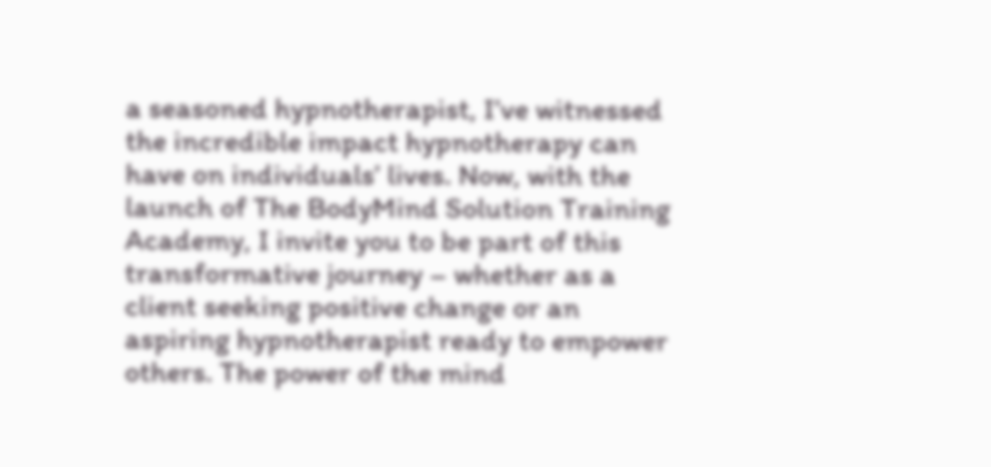a seasoned hypnotherapist, I’ve witnessed the incredible impact hypnotherapy can have on individuals’ lives. Now, with the launch of The BodyMind Solution Training Academy, I invite you to be part of this transformative journey – whether as a client seeking positive change or an aspiring hypnotherapist ready to empower others. The power of the mind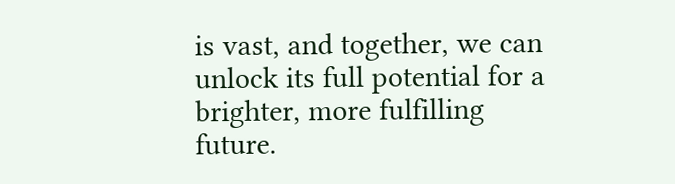is vast, and together, we can unlock its full potential for a brighter, more fulfilling future.